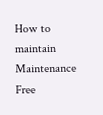How to maintain Maintenance Free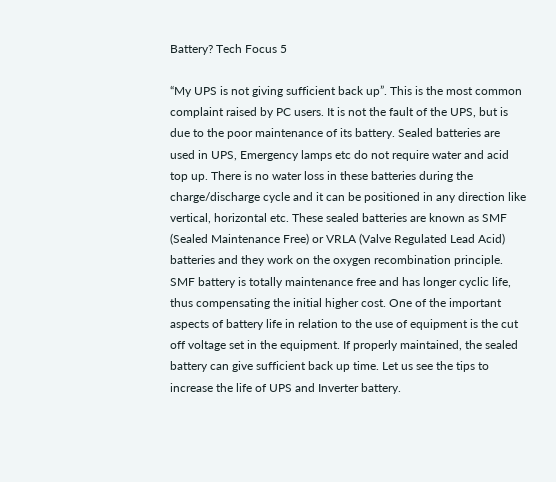Battery? Tech Focus 5

“My UPS is not giving sufficient back up”. This is the most common complaint raised by PC users. It is not the fault of the UPS, but is due to the poor maintenance of its battery. Sealed batteries are used in UPS, Emergency lamps etc do not require water and acid top up. There is no water loss in these batteries during the charge/discharge cycle and it can be positioned in any direction like vertical, horizontal etc. These sealed batteries are known as SMF (Sealed Maintenance Free) or VRLA (Valve Regulated Lead Acid) batteries and they work on the oxygen recombination principle. SMF battery is totally maintenance free and has longer cyclic life, thus compensating the initial higher cost. One of the important aspects of battery life in relation to the use of equipment is the cut off voltage set in the equipment. If properly maintained, the sealed battery can give sufficient back up time. Let us see the tips to increase the life of UPS and Inverter battery.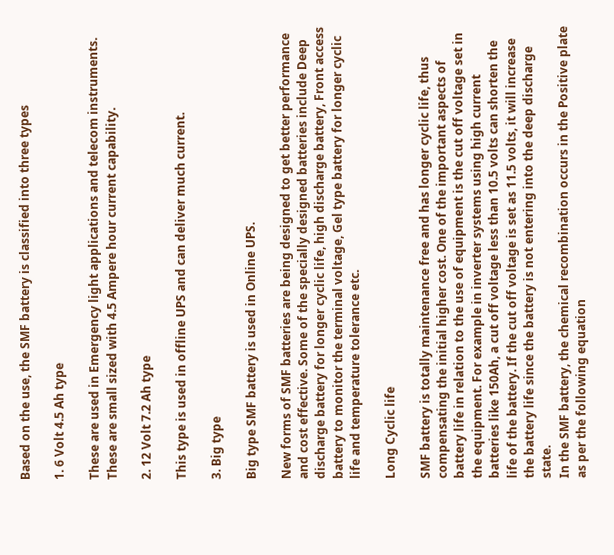Based on the use, the SMF battery is classified into three types

1. 6 Volt 4.5 Ah type

These are used in Emergency light applications and telecom instruments. These are small sized with 4.5 Ampere hour current capability.

2. 12 Volt 7.2 Ah type

This type is used in offline UPS and can deliver much current.

3. Big type

Big type SMF battery is used in Online UPS.

New forms of SMF batteries are being designed to get better performance and cost effective. Some of the specially designed batteries include Deep discharge battery for longer cyclic life, high discharge battery, Front access battery to monitor the terminal voltage, Gel type battery for longer cyclic life and temperature tolerance etc.

Long Cyclic life

SMF battery is totally maintenance free and has longer cyclic life, thus compensating the initial higher cost. One of the important aspects of battery life in relation to the use of equipment is the cut off voltage set in the equipment. For example in inverter systems using high current batteries like 150Ah, a cut off voltage less than 10.5 volts can shorten the life of the battery. If the cut off voltage is set as 11.5 volts, it will increase the battery life since the battery is not entering into the deep discharge state.
In the SMF battery, the chemical recombination occurs in the Positive plate as per the following equation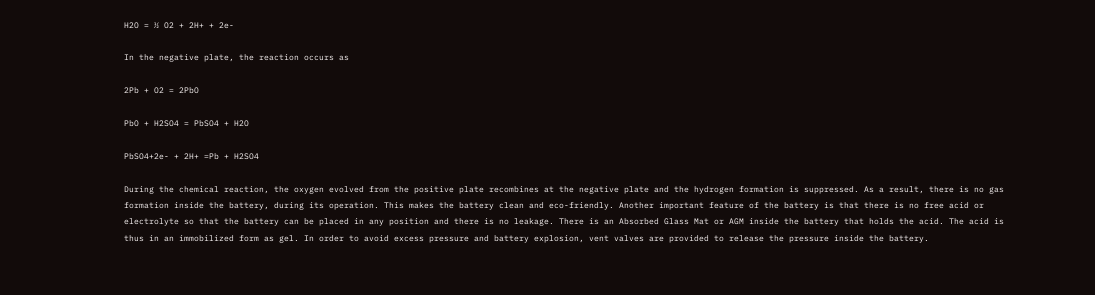H2O = ½ O2 + 2H+ + 2e-

In the negative plate, the reaction occurs as

2Pb + O2 = 2PbO

PbO + H2SO4 = PbSO4 + H2O

PbSO4+2e- + 2H+ =Pb + H2SO4

During the chemical reaction, the oxygen evolved from the positive plate recombines at the negative plate and the hydrogen formation is suppressed. As a result, there is no gas formation inside the battery, during its operation. This makes the battery clean and eco-friendly. Another important feature of the battery is that there is no free acid or electrolyte so that the battery can be placed in any position and there is no leakage. There is an Absorbed Glass Mat or AGM inside the battery that holds the acid. The acid is thus in an immobilized form as gel. In order to avoid excess pressure and battery explosion, vent valves are provided to release the pressure inside the battery.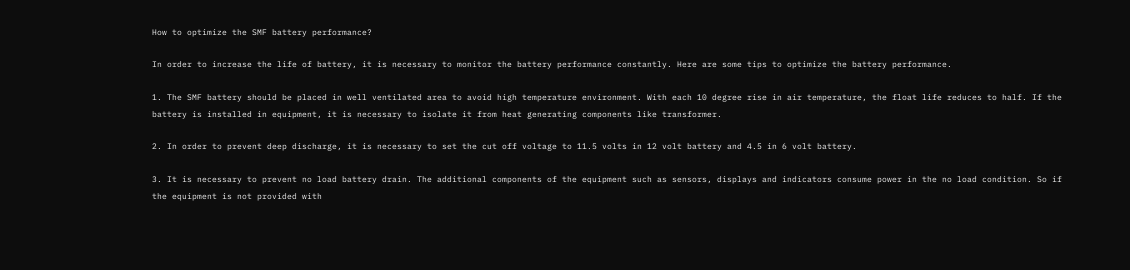How to optimize the SMF battery performance?

In order to increase the life of battery, it is necessary to monitor the battery performance constantly. Here are some tips to optimize the battery performance.

1. The SMF battery should be placed in well ventilated area to avoid high temperature environment. With each 10 degree rise in air temperature, the float life reduces to half. If the battery is installed in equipment, it is necessary to isolate it from heat generating components like transformer.

2. In order to prevent deep discharge, it is necessary to set the cut off voltage to 11.5 volts in 12 volt battery and 4.5 in 6 volt battery.

3. It is necessary to prevent no load battery drain. The additional components of the equipment such as sensors, displays and indicators consume power in the no load condition. So if the equipment is not provided with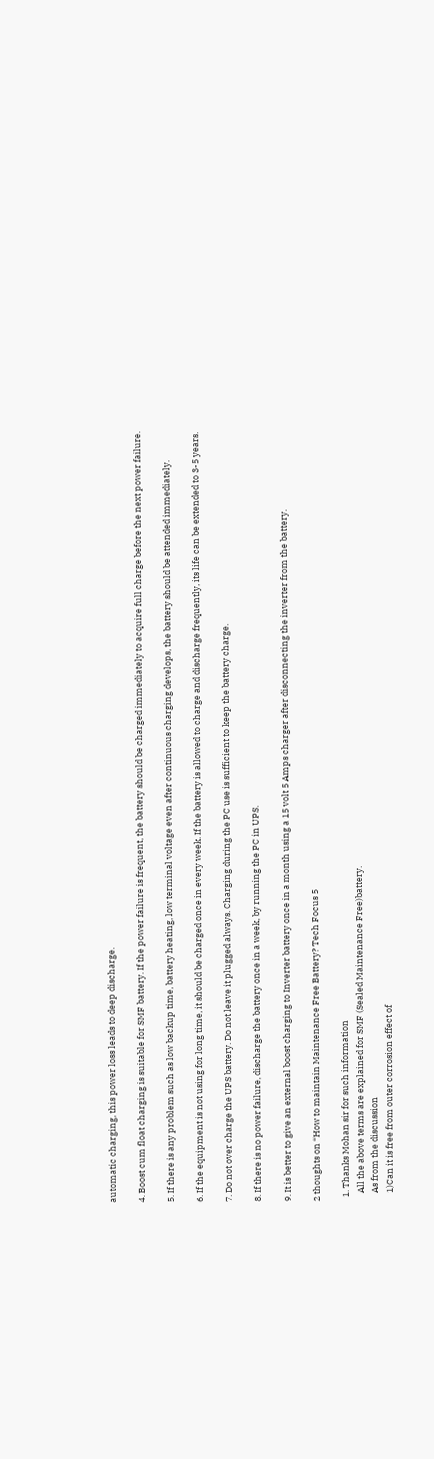automatic charging, this power loss leads to deep discharge.

4. Boost cum float charging is suitable for SMF battery. If the power failure is frequent, the battery should be charged immediately to acquire full charge before the next power failure.

5. If there is any problem such as low backup time, battery heating, low terminal voltage even after continuous charging develops, the battery should be attended immediately.

6. If the equipment is not using for long time, it should be charged once in every week. If the battery is allowed to charge and discharge frequently, its life can be extended to 3-5 years.

7. Do not over charge the UPS battery. Do not leave it plugged always. Charging during the PC use is sufficient to keep the battery charge.

8. If there is no power failure, discharge the battery once in a week, by running the PC in UPS.

9. It is better to give an external boost charging to Inverter battery once in a month using a 15 volt 5 Amps charger after disconnecting the inverter from the battery.

2 thoughts on “How to maintain Maintenance Free Battery? Tech Focus 5

  1. Thanks Mohan sir for such information
    All the above terms are explained for SMF (Sealed Maintenance Free)battery.
    As from the discussion
    1)Can it is free from outer corrosion effect of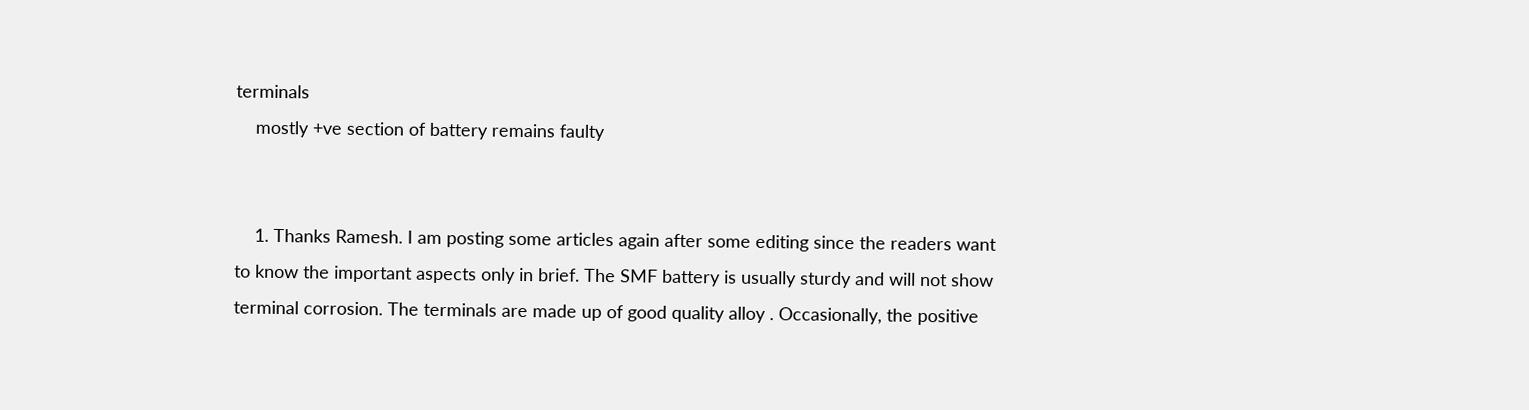terminals
    mostly +ve section of battery remains faulty


    1. Thanks Ramesh. I am posting some articles again after some editing since the readers want to know the important aspects only in brief. The SMF battery is usually sturdy and will not show terminal corrosion. The terminals are made up of good quality alloy . Occasionally, the positive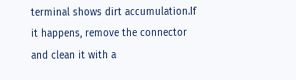terminal shows dirt accumulation.If it happens, remove the connector and clean it with a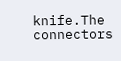knife.The connectors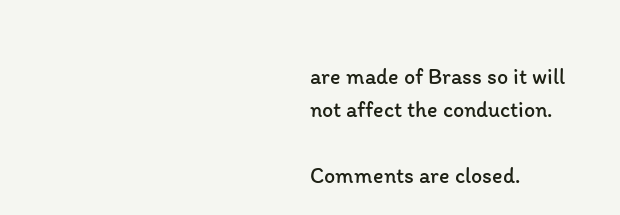are made of Brass so it will not affect the conduction.

Comments are closed.